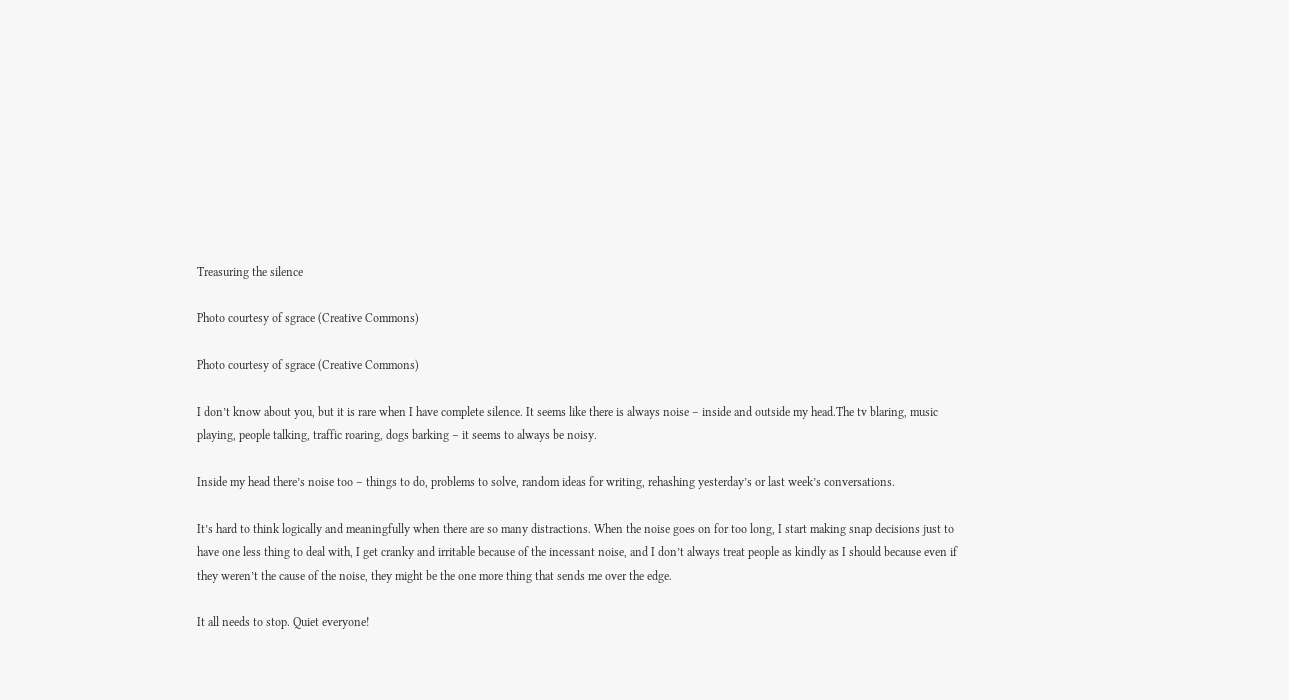Treasuring the silence

Photo courtesy of sgrace (Creative Commons)

Photo courtesy of sgrace (Creative Commons)

I don’t know about you, but it is rare when I have complete silence. It seems like there is always noise – inside and outside my head.The tv blaring, music playing, people talking, traffic roaring, dogs barking – it seems to always be noisy.

Inside my head there’s noise too – things to do, problems to solve, random ideas for writing, rehashing yesterday’s or last week’s conversations.

It’s hard to think logically and meaningfully when there are so many distractions. When the noise goes on for too long, I start making snap decisions just to have one less thing to deal with, I get cranky and irritable because of the incessant noise, and I don’t always treat people as kindly as I should because even if they weren’t the cause of the noise, they might be the one more thing that sends me over the edge.

It all needs to stop. Quiet everyone!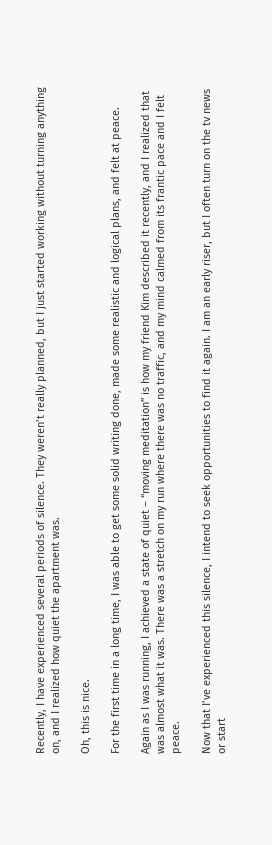Recently, I have experienced several periods of silence. They weren’t really planned, but I just started working without turning anything on, and I realized how quiet the apartment was.

Oh, this is nice.

For the first time in a long time, I was able to get some solid writing done, made some realistic and logical plans, and felt at peace.

Again as I was running, I achieved a state of quiet – “moving meditation” is how my friend Kim described it recently, and I realized that was almost what it was. There was a stretch on my run where there was no traffic, and my mind calmed from its frantic pace and I felt peace.

Now that I’ve experienced this silence, I intend to seek opportunities to find it again. I am an early riser, but I often turn on the tv news or start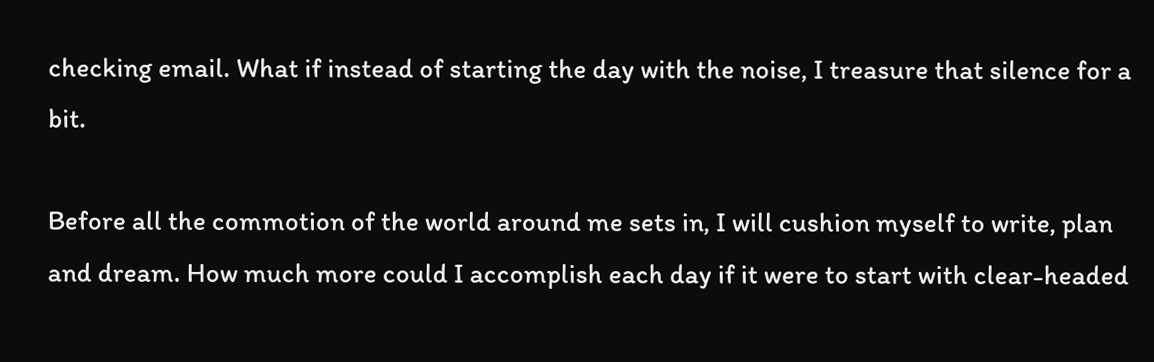checking email. What if instead of starting the day with the noise, I treasure that silence for a bit.

Before all the commotion of the world around me sets in, I will cushion myself to write, plan and dream. How much more could I accomplish each day if it were to start with clear-headed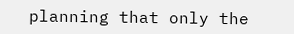planning that only the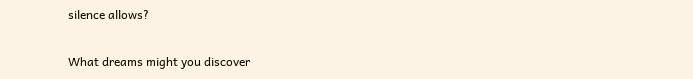silence allows?

What dreams might you discover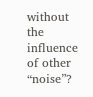without the influence of other “noise”?